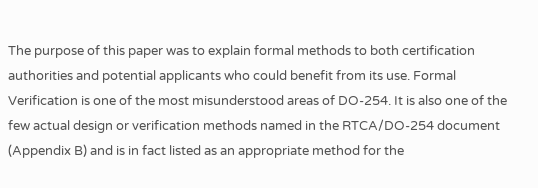The purpose of this paper was to explain formal methods to both certification authorities and potential applicants who could benefit from its use. Formal Verification is one of the most misunderstood areas of DO-254. It is also one of the few actual design or verification methods named in the RTCA/DO-254 document (Appendix B) and is in fact listed as an appropriate method for the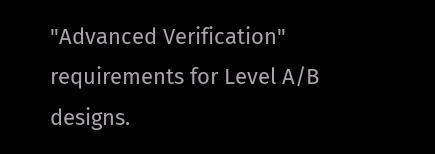"Advanced Verification" requirements for Level A/B designs.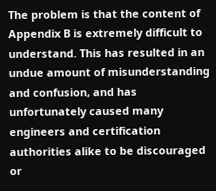The problem is that the content of Appendix B is extremely difficult to understand. This has resulted in an undue amount of misunderstanding and confusion, and has unfortunately caused many engineers and certification authorities alike to be discouraged or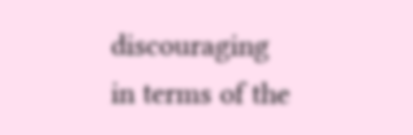discouraging in terms of the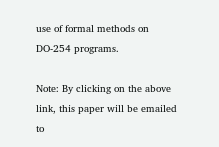use of formal methods on DO-254 programs.

Note: By clicking on the above link, this paper will be emailed to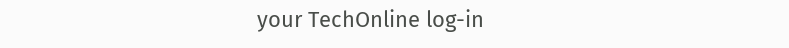your TechOnline log-in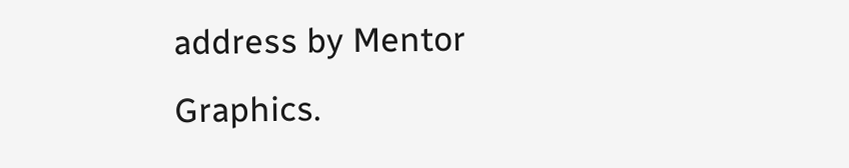address by Mentor Graphics.